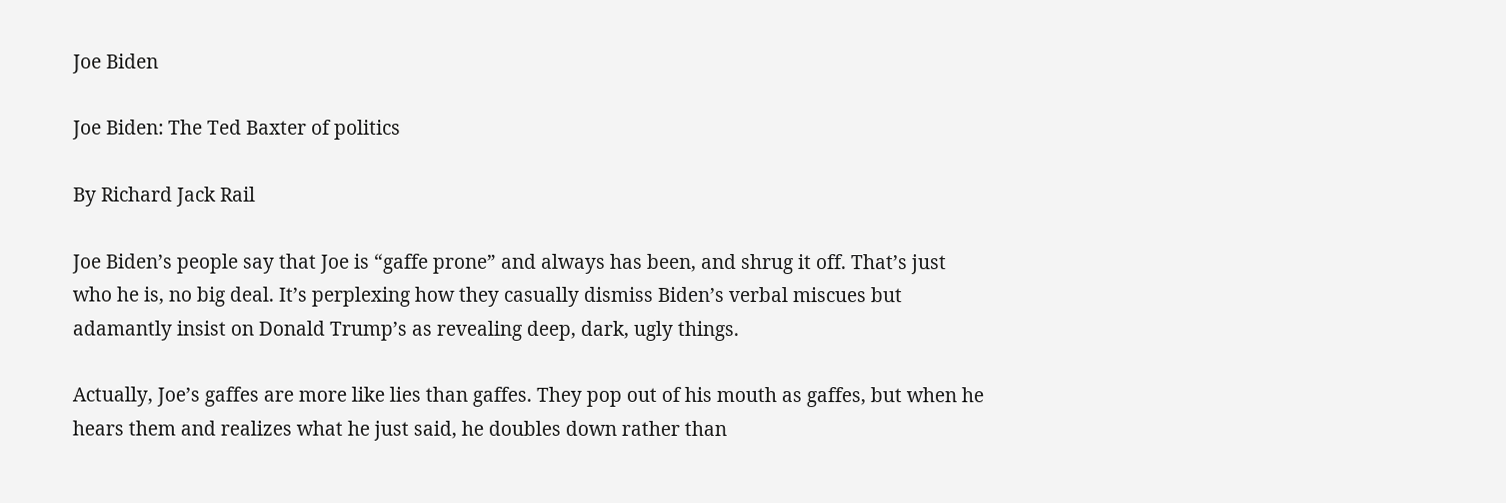Joe Biden

Joe Biden: The Ted Baxter of politics

By Richard Jack Rail

Joe Biden’s people say that Joe is “gaffe prone” and always has been, and shrug it off. That’s just who he is, no big deal. It’s perplexing how they casually dismiss Biden’s verbal miscues but adamantly insist on Donald Trump’s as revealing deep, dark, ugly things.

Actually, Joe’s gaffes are more like lies than gaffes. They pop out of his mouth as gaffes, but when he hears them and realizes what he just said, he doubles down rather than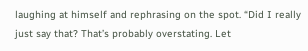laughing at himself and rephrasing on the spot. “Did I really just say that? That’s probably overstating. Let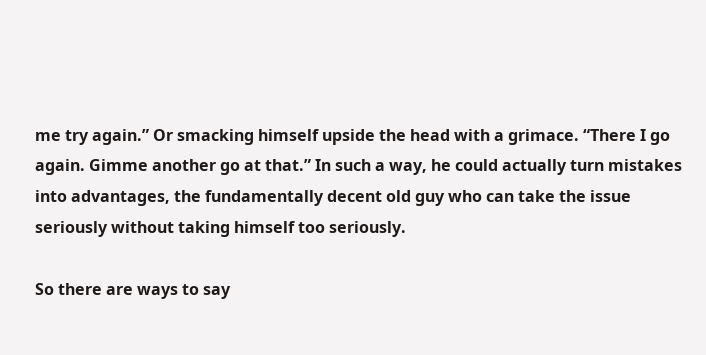me try again.” Or smacking himself upside the head with a grimace. “There I go again. Gimme another go at that.” In such a way, he could actually turn mistakes into advantages, the fundamentally decent old guy who can take the issue seriously without taking himself too seriously.

So there are ways to say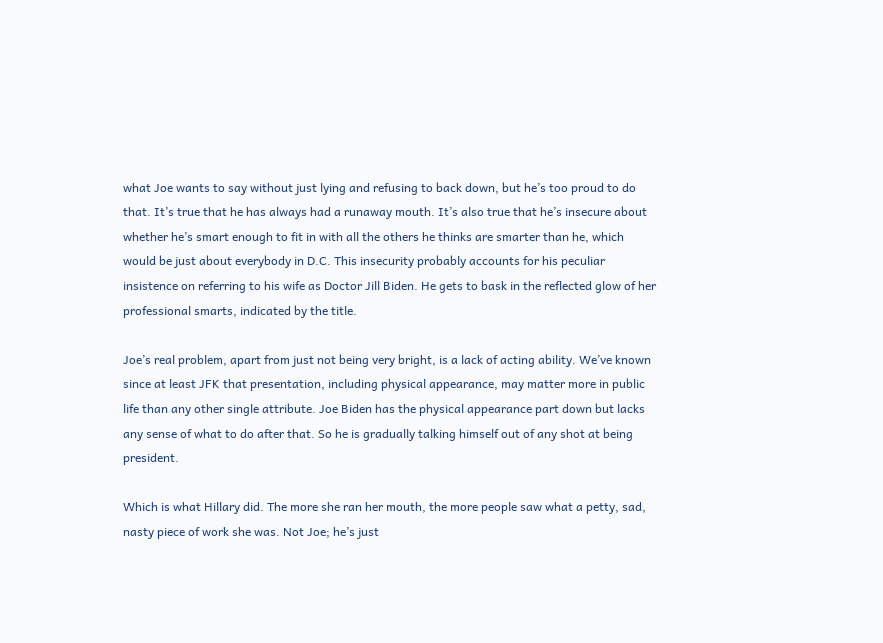what Joe wants to say without just lying and refusing to back down, but he’s too proud to do that. It’s true that he has always had a runaway mouth. It’s also true that he’s insecure about whether he’s smart enough to fit in with all the others he thinks are smarter than he, which would be just about everybody in D.C. This insecurity probably accounts for his peculiar insistence on referring to his wife as Doctor Jill Biden. He gets to bask in the reflected glow of her professional smarts, indicated by the title.

Joe’s real problem, apart from just not being very bright, is a lack of acting ability. We’ve known since at least JFK that presentation, including physical appearance, may matter more in public life than any other single attribute. Joe Biden has the physical appearance part down but lacks any sense of what to do after that. So he is gradually talking himself out of any shot at being president.

Which is what Hillary did. The more she ran her mouth, the more people saw what a petty, sad, nasty piece of work she was. Not Joe; he’s just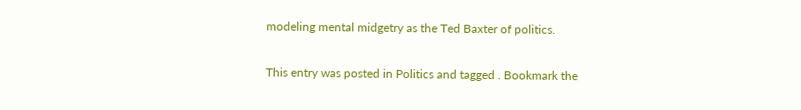modeling mental midgetry as the Ted Baxter of politics.


This entry was posted in Politics and tagged . Bookmark the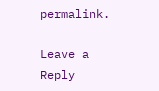permalink.

Leave a Reply